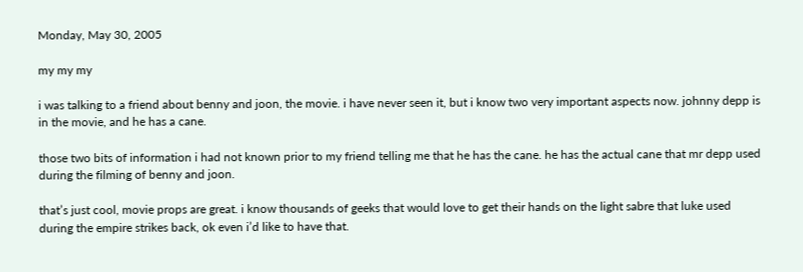Monday, May 30, 2005

my my my

i was talking to a friend about benny and joon, the movie. i have never seen it, but i know two very important aspects now. johnny depp is in the movie, and he has a cane.

those two bits of information i had not known prior to my friend telling me that he has the cane. he has the actual cane that mr depp used during the filming of benny and joon.

that’s just cool, movie props are great. i know thousands of geeks that would love to get their hands on the light sabre that luke used during the empire strikes back, ok even i’d like to have that.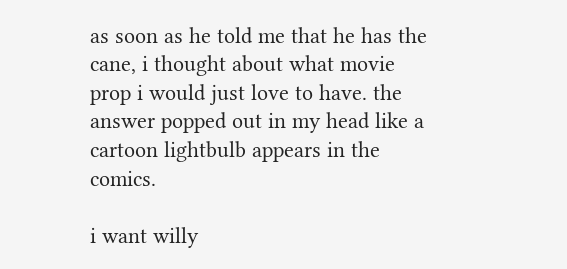as soon as he told me that he has the cane, i thought about what movie prop i would just love to have. the answer popped out in my head like a cartoon lightbulb appears in the comics.

i want willy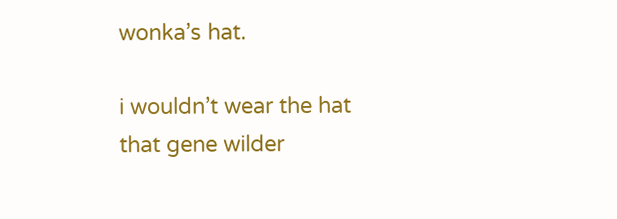wonka’s hat.

i wouldn’t wear the hat that gene wilder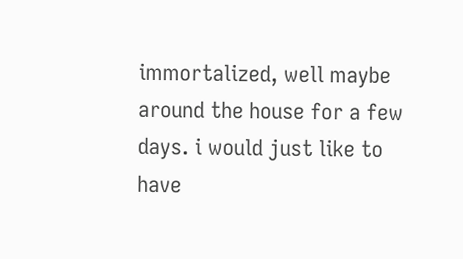immortalized, well maybe around the house for a few days. i would just like to have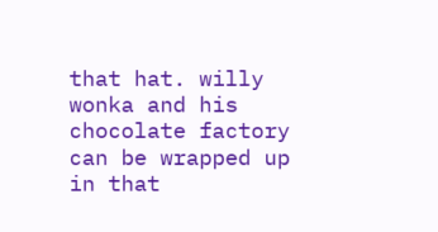that hat. willy wonka and his chocolate factory can be wrapped up in that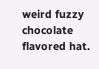weird fuzzy chocolate flavored hat.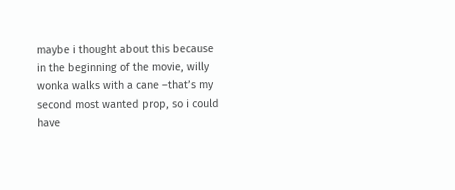maybe i thought about this because in the beginning of the movie, willy wonka walks with a cane –that’s my second most wanted prop, so i could have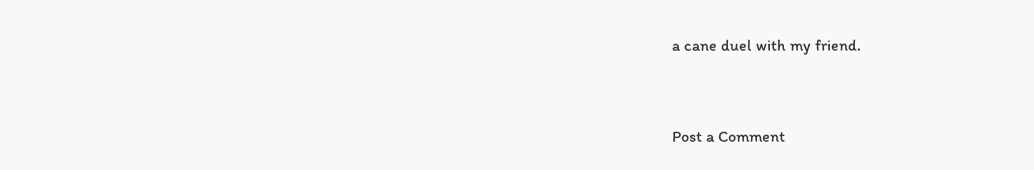a cane duel with my friend.


Post a Comment